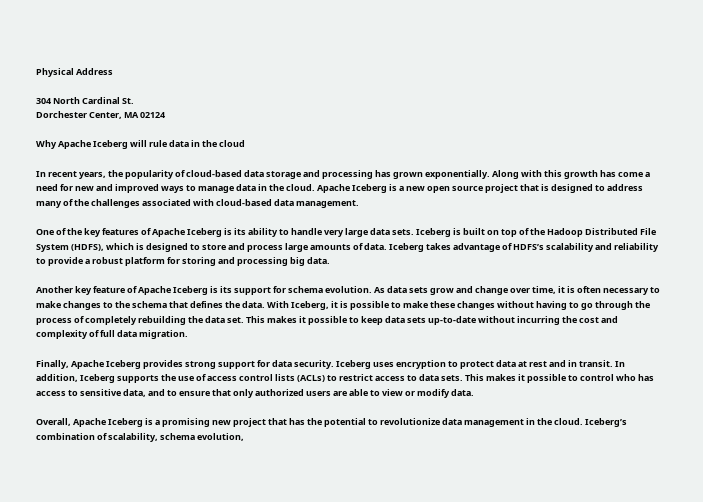Physical Address

304 North Cardinal St.
Dorchester Center, MA 02124

Why Apache Iceberg will rule data in the cloud

In recent years, the popularity of cloud-based data storage and processing has grown exponentially. Along with this growth has come a need for new and improved ways to manage data in the cloud. Apache Iceberg is a new open source project that is designed to address many of the challenges associated with cloud-based data management.

One of the key features of Apache Iceberg is its ability to handle very large data sets. Iceberg is built on top of the Hadoop Distributed File System (HDFS), which is designed to store and process large amounts of data. Iceberg takes advantage of HDFS’s scalability and reliability to provide a robust platform for storing and processing big data.

Another key feature of Apache Iceberg is its support for schema evolution. As data sets grow and change over time, it is often necessary to make changes to the schema that defines the data. With Iceberg, it is possible to make these changes without having to go through the process of completely rebuilding the data set. This makes it possible to keep data sets up-to-date without incurring the cost and complexity of full data migration.

Finally, Apache Iceberg provides strong support for data security. Iceberg uses encryption to protect data at rest and in transit. In addition, Iceberg supports the use of access control lists (ACLs) to restrict access to data sets. This makes it possible to control who has access to sensitive data, and to ensure that only authorized users are able to view or modify data.

Overall, Apache Iceberg is a promising new project that has the potential to revolutionize data management in the cloud. Iceberg’s combination of scalability, schema evolution,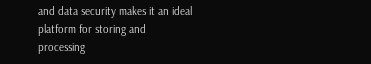and data security makes it an ideal platform for storing and processing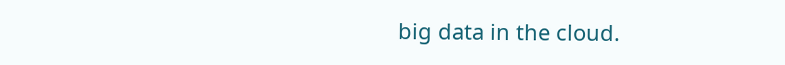big data in the cloud.